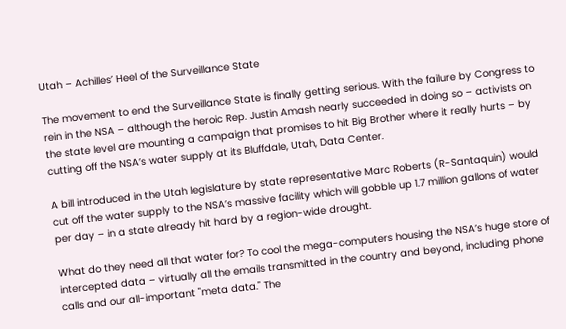Utah – Achilles’ Heel of the Surveillance State

The movement to end the Surveillance State is finally getting serious. With the failure by Congress to rein in the NSA – although the heroic Rep. Justin Amash nearly succeeded in doing so – activists on the state level are mounting a campaign that promises to hit Big Brother where it really hurts – by cutting off the NSA’s water supply at its Bluffdale, Utah, Data Center.

A bill introduced in the Utah legislature by state representative Marc Roberts (R-Santaquin) would cut off the water supply to the NSA’s massive facility which will gobble up 1.7 million gallons of water per day – in a state already hit hard by a region-wide drought.

What do they need all that water for? To cool the mega-computers housing the NSA’s huge store of intercepted data – virtually all the emails transmitted in the country and beyond, including phone calls and our all-important "meta data." The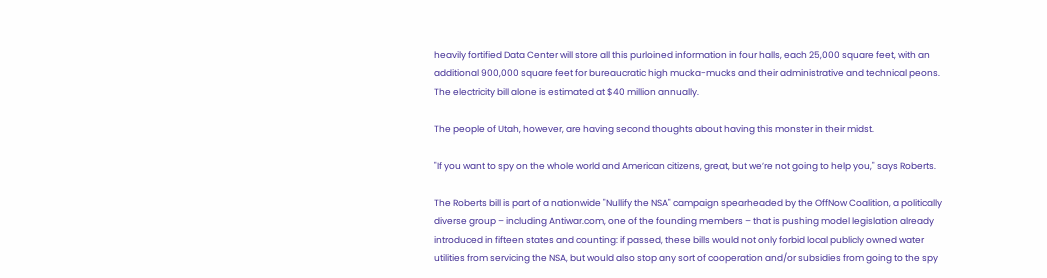heavily fortified Data Center will store all this purloined information in four halls, each 25,000 square feet, with an additional 900,000 square feet for bureaucratic high mucka-mucks and their administrative and technical peons. The electricity bill alone is estimated at $40 million annually.

The people of Utah, however, are having second thoughts about having this monster in their midst.

"If you want to spy on the whole world and American citizens, great, but we’re not going to help you," says Roberts.

The Roberts bill is part of a nationwide "Nullify the NSA" campaign spearheaded by the OffNow Coalition, a politically diverse group – including Antiwar.com, one of the founding members – that is pushing model legislation already introduced in fifteen states and counting: if passed, these bills would not only forbid local publicly owned water utilities from servicing the NSA, but would also stop any sort of cooperation and/or subsidies from going to the spy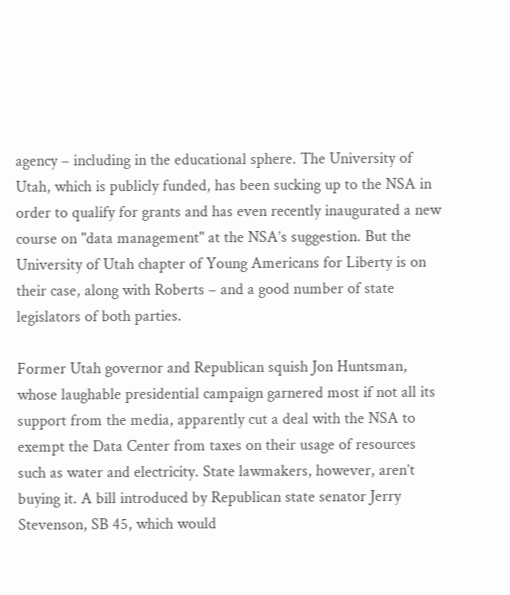agency – including in the educational sphere. The University of Utah, which is publicly funded, has been sucking up to the NSA in order to qualify for grants and has even recently inaugurated a new course on "data management" at the NSA’s suggestion. But the University of Utah chapter of Young Americans for Liberty is on their case, along with Roberts – and a good number of state legislators of both parties.

Former Utah governor and Republican squish Jon Huntsman, whose laughable presidential campaign garnered most if not all its support from the media, apparently cut a deal with the NSA to exempt the Data Center from taxes on their usage of resources such as water and electricity. State lawmakers, however, aren’t buying it. A bill introduced by Republican state senator Jerry Stevenson, SB 45, which would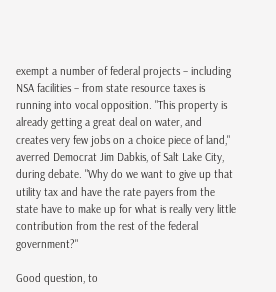exempt a number of federal projects – including NSA facilities – from state resource taxes is running into vocal opposition. "This property is already getting a great deal on water, and creates very few jobs on a choice piece of land," averred Democrat Jim Dabkis, of Salt Lake City, during debate. "Why do we want to give up that utility tax and have the rate payers from the state have to make up for what is really very little contribution from the rest of the federal government?"

Good question, to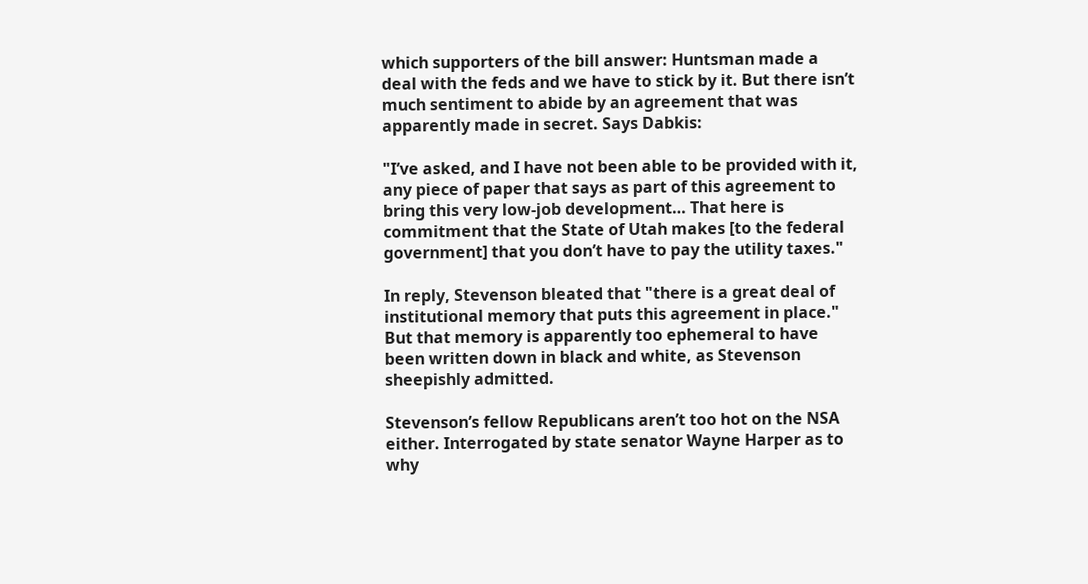which supporters of the bill answer: Huntsman made a deal with the feds and we have to stick by it. But there isn’t much sentiment to abide by an agreement that was apparently made in secret. Says Dabkis:

"I’ve asked, and I have not been able to be provided with it, any piece of paper that says as part of this agreement to bring this very low-job development… That here is commitment that the State of Utah makes [to the federal government] that you don’t have to pay the utility taxes."

In reply, Stevenson bleated that "there is a great deal of institutional memory that puts this agreement in place." But that memory is apparently too ephemeral to have been written down in black and white, as Stevenson sheepishly admitted.

Stevenson’s fellow Republicans aren’t too hot on the NSA either. Interrogated by state senator Wayne Harper as to why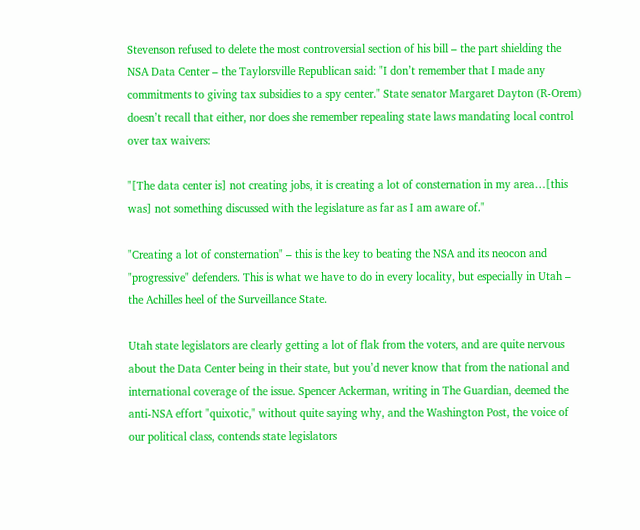Stevenson refused to delete the most controversial section of his bill – the part shielding the NSA Data Center – the Taylorsville Republican said: "I don’t remember that I made any commitments to giving tax subsidies to a spy center." State senator Margaret Dayton (R-Orem) doesn’t recall that either, nor does she remember repealing state laws mandating local control over tax waivers:

"[The data center is] not creating jobs, it is creating a lot of consternation in my area…[this was] not something discussed with the legislature as far as I am aware of."

"Creating a lot of consternation" – this is the key to beating the NSA and its neocon and "progressive" defenders. This is what we have to do in every locality, but especially in Utah – the Achilles heel of the Surveillance State.

Utah state legislators are clearly getting a lot of flak from the voters, and are quite nervous about the Data Center being in their state, but you’d never know that from the national and international coverage of the issue. Spencer Ackerman, writing in The Guardian, deemed the anti-NSA effort "quixotic," without quite saying why, and the Washington Post, the voice of our political class, contends state legislators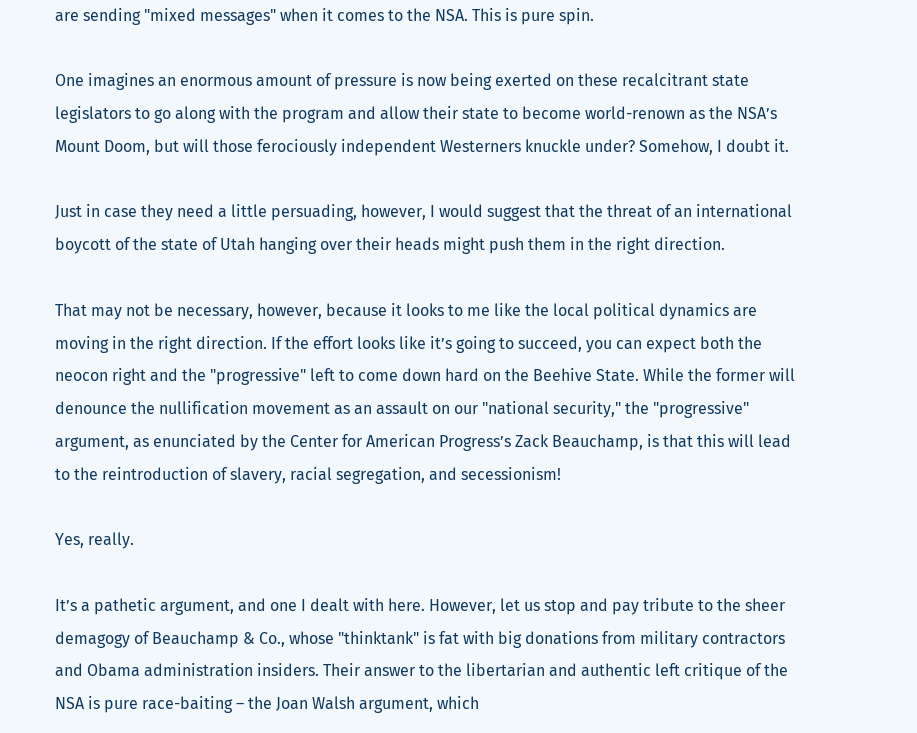are sending "mixed messages" when it comes to the NSA. This is pure spin.

One imagines an enormous amount of pressure is now being exerted on these recalcitrant state legislators to go along with the program and allow their state to become world-renown as the NSA’s Mount Doom, but will those ferociously independent Westerners knuckle under? Somehow, I doubt it.

Just in case they need a little persuading, however, I would suggest that the threat of an international boycott of the state of Utah hanging over their heads might push them in the right direction.

That may not be necessary, however, because it looks to me like the local political dynamics are moving in the right direction. If the effort looks like it’s going to succeed, you can expect both the neocon right and the "progressive" left to come down hard on the Beehive State. While the former will denounce the nullification movement as an assault on our "national security," the "progressive" argument, as enunciated by the Center for American Progress’s Zack Beauchamp, is that this will lead to the reintroduction of slavery, racial segregation, and secessionism!

Yes, really.

It’s a pathetic argument, and one I dealt with here. However, let us stop and pay tribute to the sheer demagogy of Beauchamp & Co., whose "thinktank" is fat with big donations from military contractors and Obama administration insiders. Their answer to the libertarian and authentic left critique of the NSA is pure race-baiting – the Joan Walsh argument, which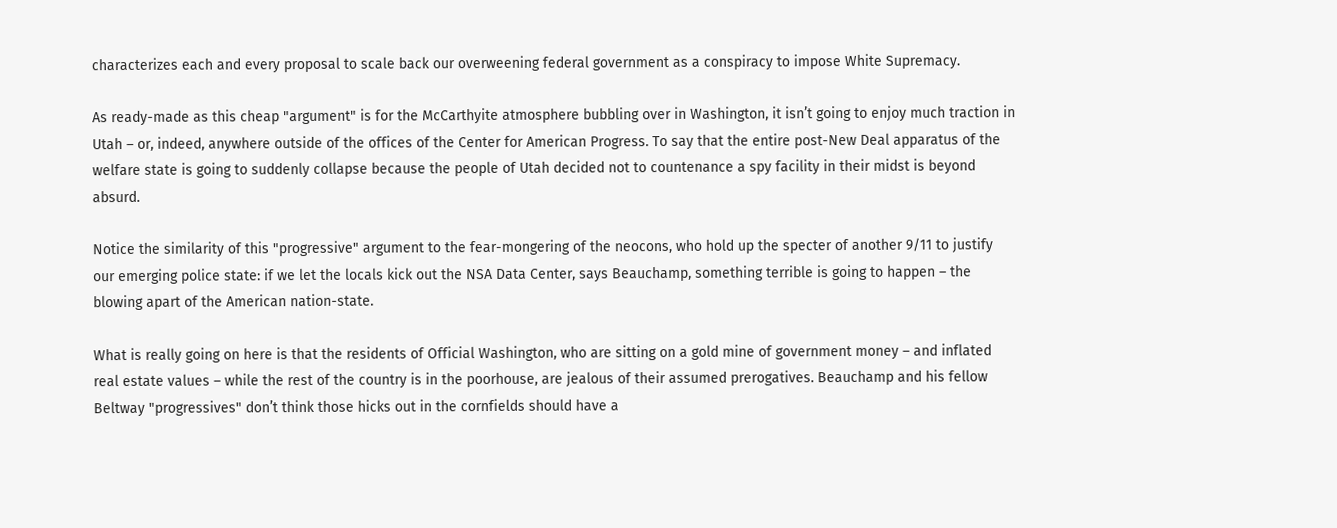characterizes each and every proposal to scale back our overweening federal government as a conspiracy to impose White Supremacy.

As ready-made as this cheap "argument" is for the McCarthyite atmosphere bubbling over in Washington, it isn’t going to enjoy much traction in Utah – or, indeed, anywhere outside of the offices of the Center for American Progress. To say that the entire post-New Deal apparatus of the welfare state is going to suddenly collapse because the people of Utah decided not to countenance a spy facility in their midst is beyond absurd.

Notice the similarity of this "progressive" argument to the fear-mongering of the neocons, who hold up the specter of another 9/11 to justify our emerging police state: if we let the locals kick out the NSA Data Center, says Beauchamp, something terrible is going to happen – the blowing apart of the American nation-state.

What is really going on here is that the residents of Official Washington, who are sitting on a gold mine of government money – and inflated real estate values – while the rest of the country is in the poorhouse, are jealous of their assumed prerogatives. Beauchamp and his fellow Beltway "progressives" don’t think those hicks out in the cornfields should have a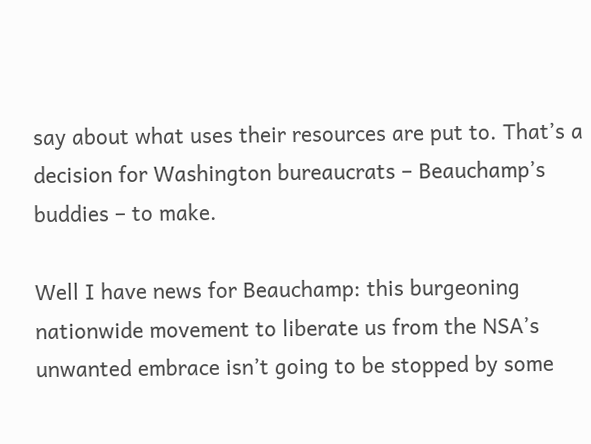say about what uses their resources are put to. That’s a decision for Washington bureaucrats – Beauchamp’s buddies – to make.

Well I have news for Beauchamp: this burgeoning nationwide movement to liberate us from the NSA’s unwanted embrace isn’t going to be stopped by some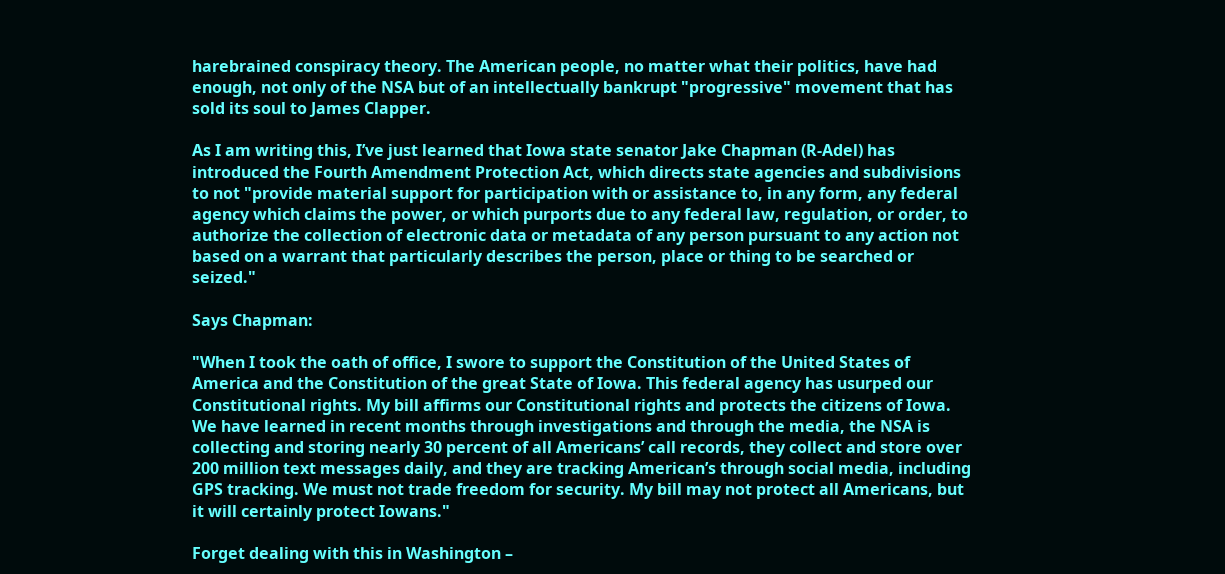harebrained conspiracy theory. The American people, no matter what their politics, have had enough, not only of the NSA but of an intellectually bankrupt "progressive" movement that has sold its soul to James Clapper.

As I am writing this, I’ve just learned that Iowa state senator Jake Chapman (R-Adel) has introduced the Fourth Amendment Protection Act, which directs state agencies and subdivisions to not "provide material support for participation with or assistance to, in any form, any federal agency which claims the power, or which purports due to any federal law, regulation, or order, to authorize the collection of electronic data or metadata of any person pursuant to any action not based on a warrant that particularly describes the person, place or thing to be searched or seized."

Says Chapman:

"When I took the oath of office, I swore to support the Constitution of the United States of America and the Constitution of the great State of Iowa. This federal agency has usurped our Constitutional rights. My bill affirms our Constitutional rights and protects the citizens of Iowa. We have learned in recent months through investigations and through the media, the NSA is collecting and storing nearly 30 percent of all Americans’ call records, they collect and store over 200 million text messages daily, and they are tracking American’s through social media, including GPS tracking. We must not trade freedom for security. My bill may not protect all Americans, but it will certainly protect Iowans."

Forget dealing with this in Washington –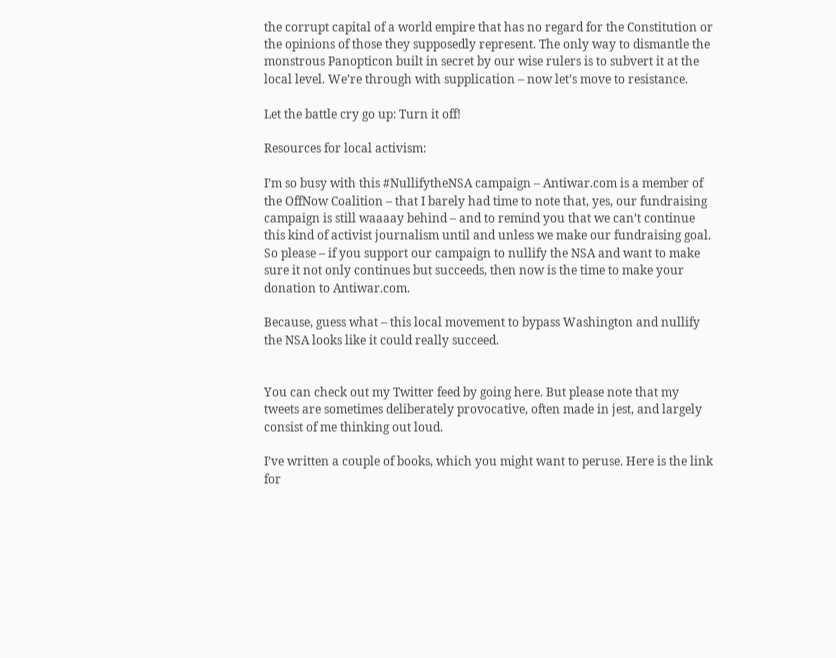the corrupt capital of a world empire that has no regard for the Constitution or the opinions of those they supposedly represent. The only way to dismantle the monstrous Panopticon built in secret by our wise rulers is to subvert it at the local level. We’re through with supplication – now let’s move to resistance.

Let the battle cry go up: Turn it off!

Resources for local activism:

I’m so busy with this #NullifytheNSA campaign – Antiwar.com is a member of the OffNow Coalition – that I barely had time to note that, yes, our fundraising campaign is still waaaay behind – and to remind you that we can’t continue this kind of activist journalism until and unless we make our fundraising goal. So please – if you support our campaign to nullify the NSA and want to make sure it not only continues but succeeds, then now is the time to make your donation to Antiwar.com.

Because, guess what – this local movement to bypass Washington and nullify the NSA looks like it could really succeed.


You can check out my Twitter feed by going here. But please note that my tweets are sometimes deliberately provocative, often made in jest, and largely consist of me thinking out loud.

I’ve written a couple of books, which you might want to peruse. Here is the link for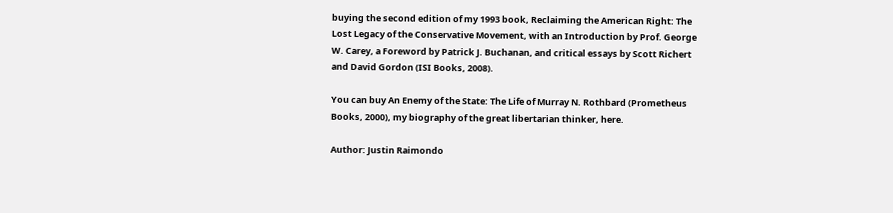buying the second edition of my 1993 book, Reclaiming the American Right: The Lost Legacy of the Conservative Movement, with an Introduction by Prof. George W. Carey, a Foreword by Patrick J. Buchanan, and critical essays by Scott Richert and David Gordon (ISI Books, 2008).

You can buy An Enemy of the State: The Life of Murray N. Rothbard (Prometheus Books, 2000), my biography of the great libertarian thinker, here.

Author: Justin Raimondo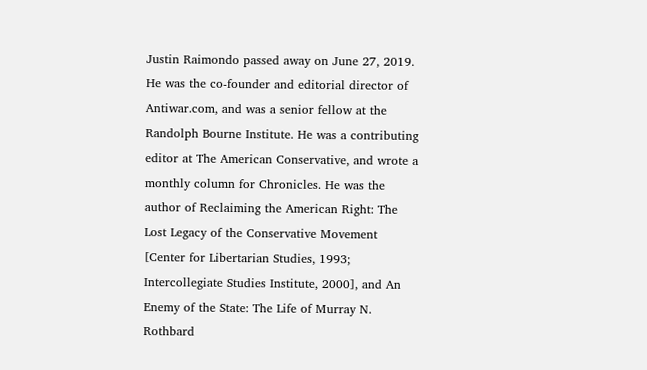Justin Raimondo passed away on June 27, 2019. He was the co-founder and editorial director of Antiwar.com, and was a senior fellow at the Randolph Bourne Institute. He was a contributing editor at The American Conservative, and wrote a monthly column for Chronicles. He was the author of Reclaiming the American Right: The Lost Legacy of the Conservative Movement [Center for Libertarian Studies, 1993; Intercollegiate Studies Institute, 2000], and An Enemy of the State: The Life of Murray N. Rothbard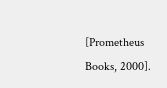[Prometheus Books, 2000].